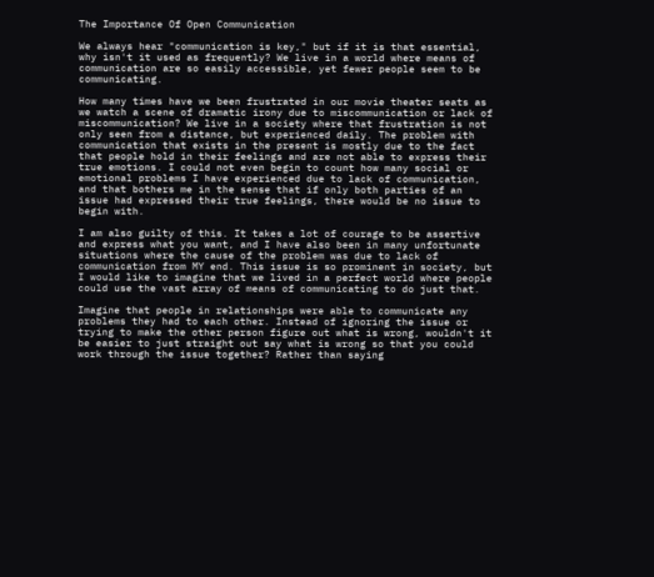The Importance Of Open Communication

We always hear "communication is key," but if it is that essential, why isn't it used as frequently? We live in a world where means of communication are so easily accessible, yet fewer people seem to be communicating.

How many times have we been frustrated in our movie theater seats as we watch a scene of dramatic irony due to miscommunication or lack of miscommunication? We live in a society where that frustration is not only seen from a distance, but experienced daily. The problem with communication that exists in the present is mostly due to the fact that people hold in their feelings and are not able to express their true emotions. I could not even begin to count how many social or emotional problems I have experienced due to lack of communication, and that bothers me in the sense that if only both parties of an issue had expressed their true feelings, there would be no issue to begin with.

I am also guilty of this. It takes a lot of courage to be assertive and express what you want, and I have also been in many unfortunate situations where the cause of the problem was due to lack of communication from MY end. This issue is so prominent in society, but I would like to imagine that we lived in a perfect world where people could use the vast array of means of communicating to do just that.

Imagine that people in relationships were able to communicate any problems they had to each other. Instead of ignoring the issue or trying to make the other person figure out what is wrong, wouldn't it be easier to just straight out say what is wrong so that you could work through the issue together? Rather than saying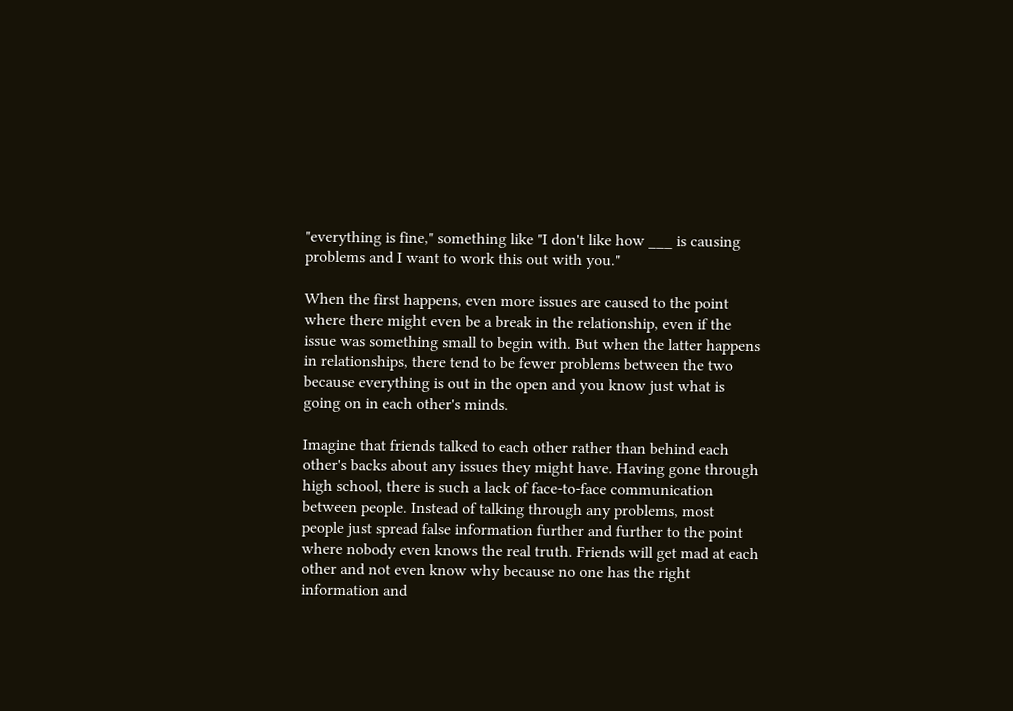"everything is fine," something like "I don't like how ___ is causing problems and I want to work this out with you."

When the first happens, even more issues are caused to the point where there might even be a break in the relationship, even if the issue was something small to begin with. But when the latter happens in relationships, there tend to be fewer problems between the two because everything is out in the open and you know just what is going on in each other's minds.

Imagine that friends talked to each other rather than behind each other's backs about any issues they might have. Having gone through high school, there is such a lack of face-to-face communication between people. Instead of talking through any problems, most people just spread false information further and further to the point where nobody even knows the real truth. Friends will get mad at each other and not even know why because no one has the right information and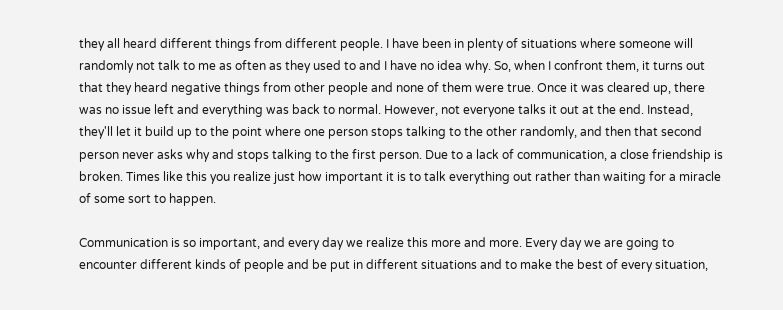they all heard different things from different people. I have been in plenty of situations where someone will randomly not talk to me as often as they used to and I have no idea why. So, when I confront them, it turns out that they heard negative things from other people and none of them were true. Once it was cleared up, there was no issue left and everything was back to normal. However, not everyone talks it out at the end. Instead, they'll let it build up to the point where one person stops talking to the other randomly, and then that second person never asks why and stops talking to the first person. Due to a lack of communication, a close friendship is broken. Times like this you realize just how important it is to talk everything out rather than waiting for a miracle of some sort to happen.

Communication is so important, and every day we realize this more and more. Every day we are going to encounter different kinds of people and be put in different situations and to make the best of every situation,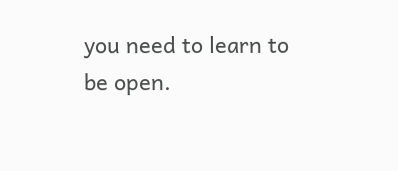you need to learn to be open.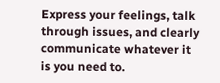Express your feelings, talk through issues, and clearly communicate whatever it is you need to.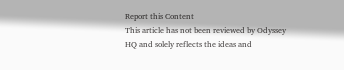Report this Content
This article has not been reviewed by Odyssey HQ and solely reflects the ideas and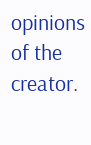opinions of the creator.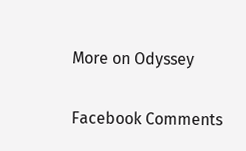More on Odyssey

Facebook Comments